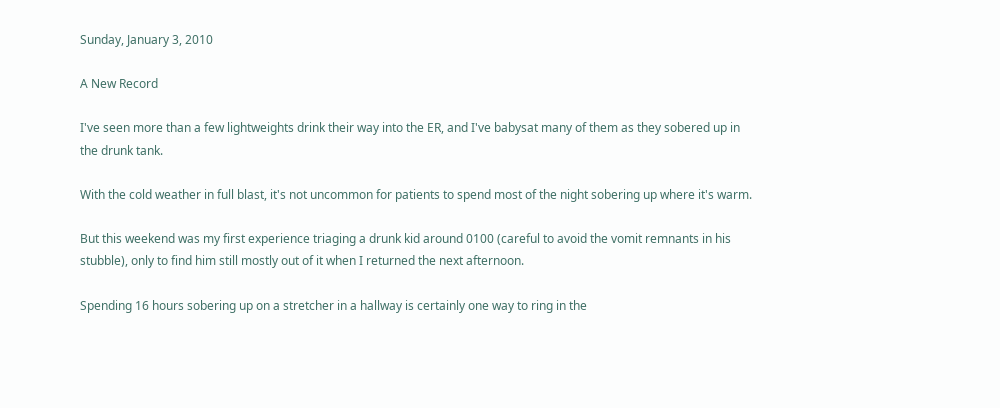Sunday, January 3, 2010

A New Record

I've seen more than a few lightweights drink their way into the ER, and I've babysat many of them as they sobered up in the drunk tank.

With the cold weather in full blast, it's not uncommon for patients to spend most of the night sobering up where it's warm.

But this weekend was my first experience triaging a drunk kid around 0100 (careful to avoid the vomit remnants in his stubble), only to find him still mostly out of it when I returned the next afternoon.

Spending 16 hours sobering up on a stretcher in a hallway is certainly one way to ring in the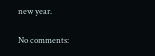new year.

No comments: